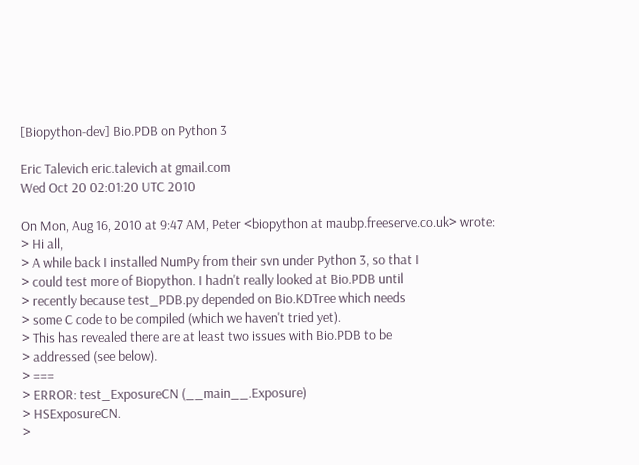[Biopython-dev] Bio.PDB on Python 3

Eric Talevich eric.talevich at gmail.com
Wed Oct 20 02:01:20 UTC 2010

On Mon, Aug 16, 2010 at 9:47 AM, Peter <biopython at maubp.freeserve.co.uk> wrote:
> Hi all,
> A while back I installed NumPy from their svn under Python 3, so that I
> could test more of Biopython. I hadn't really looked at Bio.PDB until
> recently because test_PDB.py depended on Bio.KDTree which needs
> some C code to be compiled (which we haven't tried yet).
> This has revealed there are at least two issues with Bio.PDB to be
> addressed (see below).
> ===
> ERROR: test_ExposureCN (__main__.Exposure)
> HSExposureCN.
>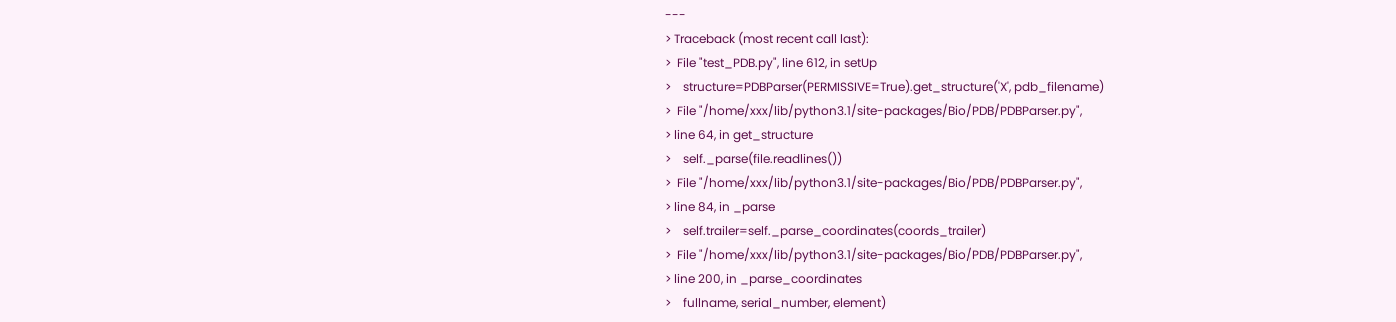---
> Traceback (most recent call last):
>  File "test_PDB.py", line 612, in setUp
>    structure=PDBParser(PERMISSIVE=True).get_structure('X', pdb_filename)
>  File "/home/xxx/lib/python3.1/site-packages/Bio/PDB/PDBParser.py",
> line 64, in get_structure
>    self._parse(file.readlines())
>  File "/home/xxx/lib/python3.1/site-packages/Bio/PDB/PDBParser.py",
> line 84, in _parse
>    self.trailer=self._parse_coordinates(coords_trailer)
>  File "/home/xxx/lib/python3.1/site-packages/Bio/PDB/PDBParser.py",
> line 200, in _parse_coordinates
>    fullname, serial_number, element)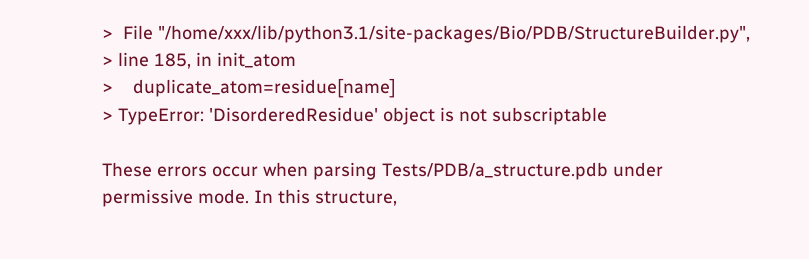>  File "/home/xxx/lib/python3.1/site-packages/Bio/PDB/StructureBuilder.py",
> line 185, in init_atom
>    duplicate_atom=residue[name]
> TypeError: 'DisorderedResidue' object is not subscriptable

These errors occur when parsing Tests/PDB/a_structure.pdb under
permissive mode. In this structure,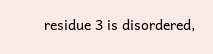residue 3 is disordered,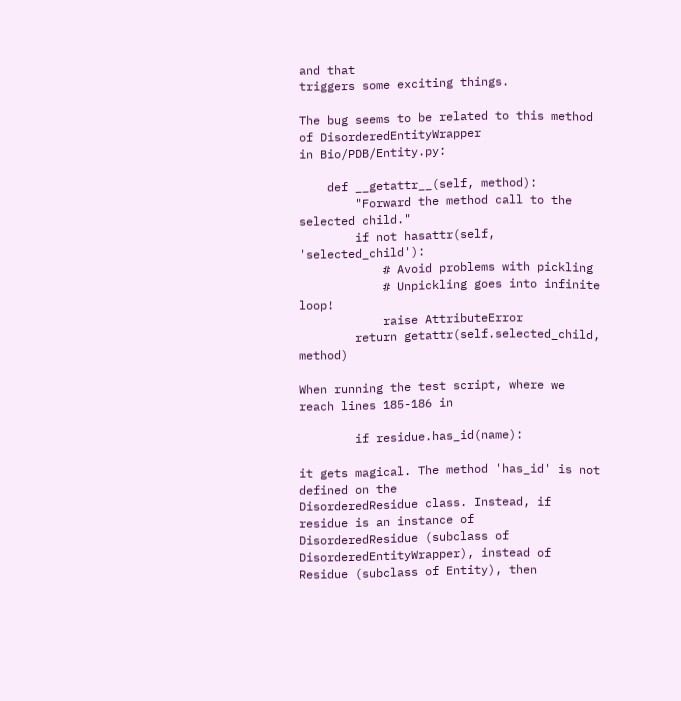and that
triggers some exciting things.

The bug seems to be related to this method of DisorderedEntityWrapper
in Bio/PDB/Entity.py:

    def __getattr__(self, method):
        "Forward the method call to the selected child."
        if not hasattr(self, 'selected_child'):
            # Avoid problems with pickling
            # Unpickling goes into infinite loop!
            raise AttributeError
        return getattr(self.selected_child, method)

When running the test script, where we reach lines 185-186 in

        if residue.has_id(name):

it gets magical. The method 'has_id' is not defined on the
DisorderedResidue class. Instead, if residue is an instance of
DisorderedResidue (subclass of DisorderedEntityWrapper), instead of
Residue (subclass of Entity), then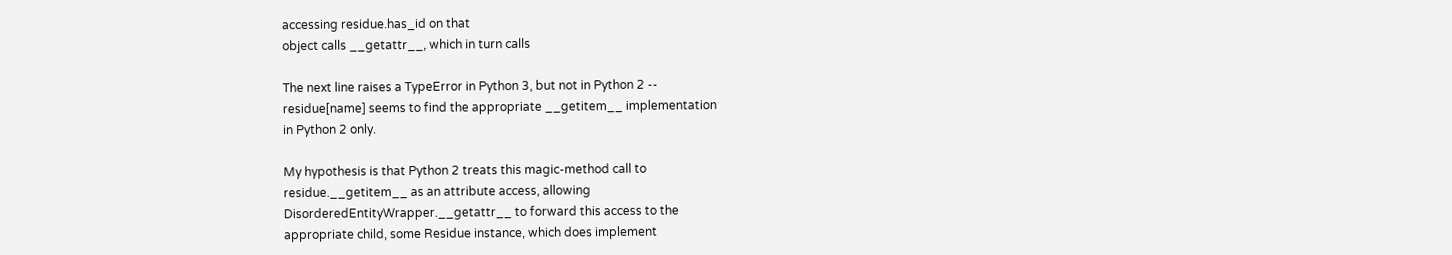accessing residue.has_id on that
object calls __getattr__, which in turn calls

The next line raises a TypeError in Python 3, but not in Python 2 --
residue[name] seems to find the appropriate __getitem__ implementation
in Python 2 only.

My hypothesis is that Python 2 treats this magic-method call to
residue.__getitem__ as an attribute access, allowing
DisorderedEntityWrapper.__getattr__ to forward this access to the
appropriate child, some Residue instance, which does implement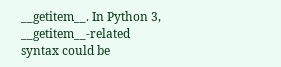__getitem__. In Python 3, __getitem__-related syntax could be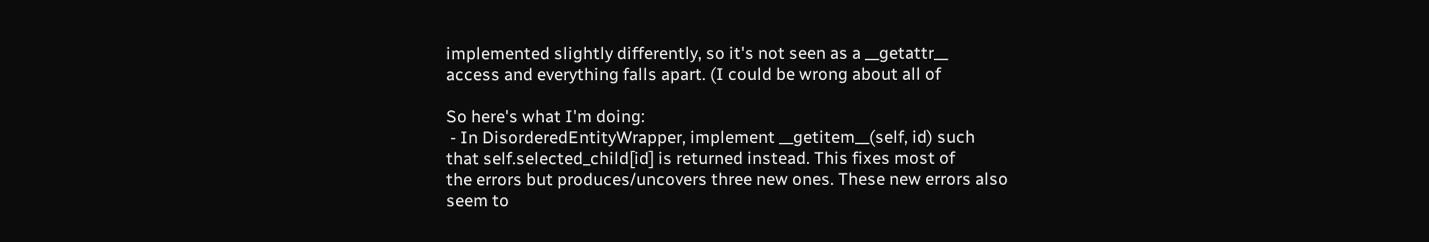implemented slightly differently, so it's not seen as a __getattr__
access and everything falls apart. (I could be wrong about all of

So here's what I'm doing:
 - In DisorderedEntityWrapper, implement __getitem__(self, id) such
that self.selected_child[id] is returned instead. This fixes most of
the errors but produces/uncovers three new ones. These new errors also
seem to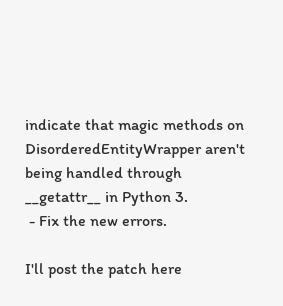indicate that magic methods on DisorderedEntityWrapper aren't
being handled through __getattr__ in Python 3.
 - Fix the new errors.

I'll post the patch here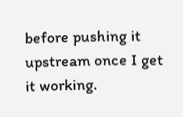before pushing it upstream once I get it working.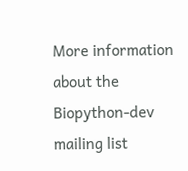More information about the Biopython-dev mailing list